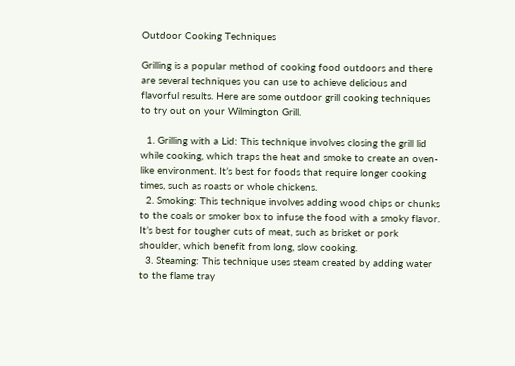Outdoor Cooking Techniques

Grilling is a popular method of cooking food outdoors and there are several techniques you can use to achieve delicious and flavorful results. Here are some outdoor grill cooking techniques to try out on your Wilmington Grill.

  1. Grilling with a Lid: This technique involves closing the grill lid while cooking, which traps the heat and smoke to create an oven-like environment. It’s best for foods that require longer cooking times, such as roasts or whole chickens.
  2. Smoking: This technique involves adding wood chips or chunks to the coals or smoker box to infuse the food with a smoky flavor. It’s best for tougher cuts of meat, such as brisket or pork shoulder, which benefit from long, slow cooking.
  3. Steaming: This technique uses steam created by adding water to the flame tray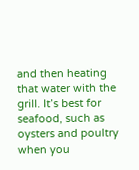and then heating that water with the grill. It’s best for seafood, such as oysters and poultry when you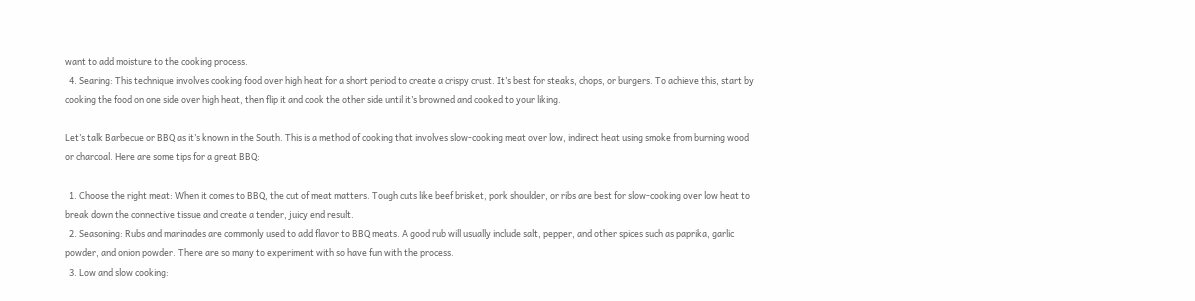want to add moisture to the cooking process.
  4. Searing: This technique involves cooking food over high heat for a short period to create a crispy crust. It’s best for steaks, chops, or burgers. To achieve this, start by cooking the food on one side over high heat, then flip it and cook the other side until it’s browned and cooked to your liking.

Let’s talk Barbecue or BBQ as it’s known in the South. This is a method of cooking that involves slow-cooking meat over low, indirect heat using smoke from burning wood or charcoal. Here are some tips for a great BBQ:

  1. Choose the right meat: When it comes to BBQ, the cut of meat matters. Tough cuts like beef brisket, pork shoulder, or ribs are best for slow-cooking over low heat to break down the connective tissue and create a tender, juicy end result.
  2. Seasoning: Rubs and marinades are commonly used to add flavor to BBQ meats. A good rub will usually include salt, pepper, and other spices such as paprika, garlic powder, and onion powder. There are so many to experiment with so have fun with the process.
  3. Low and slow cooking: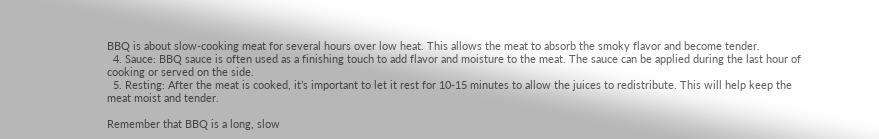BBQ is about slow-cooking meat for several hours over low heat. This allows the meat to absorb the smoky flavor and become tender.
  4. Sauce: BBQ sauce is often used as a finishing touch to add flavor and moisture to the meat. The sauce can be applied during the last hour of cooking or served on the side.
  5. Resting: After the meat is cooked, it’s important to let it rest for 10-15 minutes to allow the juices to redistribute. This will help keep the meat moist and tender.

Remember that BBQ is a long, slow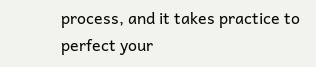process, and it takes practice to perfect your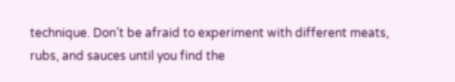technique. Don’t be afraid to experiment with different meats, rubs, and sauces until you find the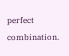perfect combination.